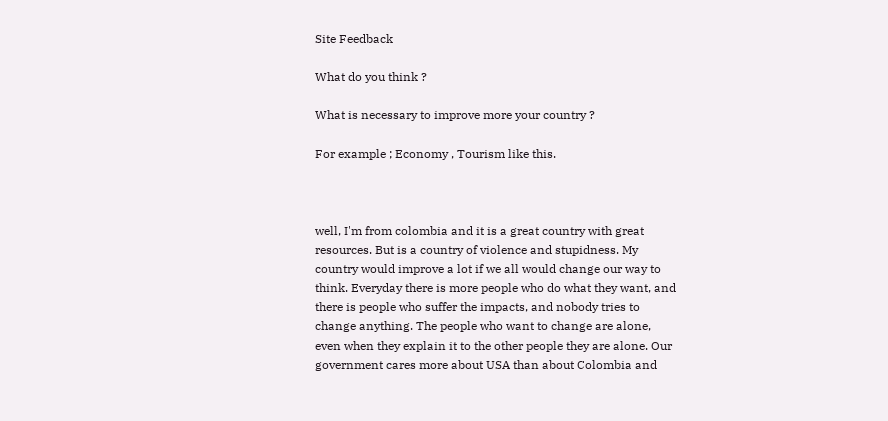Site Feedback

What do you think ?

What is necessary to improve more your country ?

For example ; Economy , Tourism like this.



well, I'm from colombia and it is a great country with great resources. But is a country of violence and stupidness. My country would improve a lot if we all would change our way to think. Everyday there is more people who do what they want, and there is people who suffer the impacts, and nobody tries to change anything. The people who want to change are alone, even when they explain it to the other people they are alone. Our government cares more about USA than about Colombia and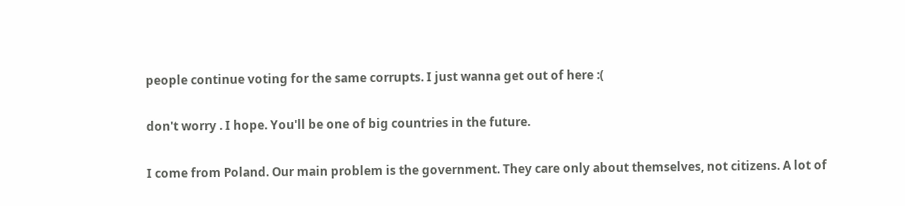people continue voting for the same corrupts. I just wanna get out of here :(

don't worry . I hope. You'll be one of big countries in the future.

I come from Poland. Our main problem is the government. They care only about themselves, not citizens. A lot of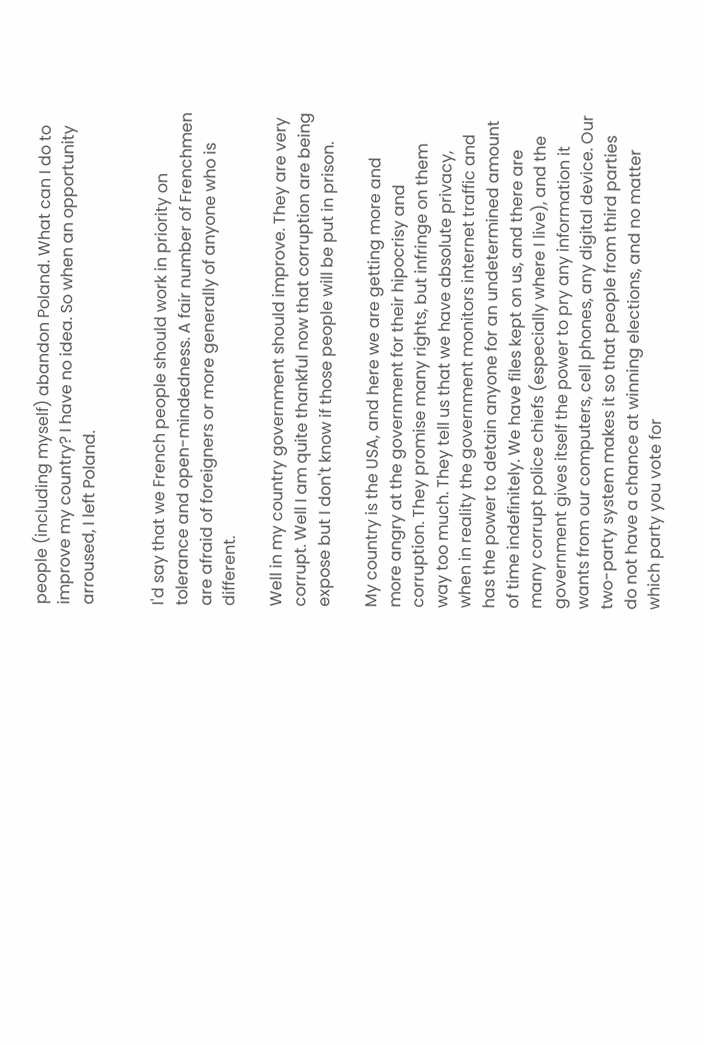people (including myself) abandon Poland. What can I do to improve my country? I have no idea. So when an opportunity arroused, I left Poland.


I'd say that we French people should work in priority on tolerance and open-mindedness. A fair number of Frenchmen are afraid of foreigners or more generally of anyone who is different.

Well in my country government should improve. They are very corrupt. Well I am quite thankful now that corruption are being expose but I don't know if those people will be put in prison.

My country is the USA, and here we are getting more and more angry at the government for their hipocrisy and corruption. They promise many rights, but infringe on them way too much. They tell us that we have absolute privacy, when in reality the government monitors internet traffic and has the power to detain anyone for an undetermined amount of time indefinitely. We have files kept on us, and there are many corrupt police chiefs (especially where I live), and the government gives itself the power to pry any information it wants from our computers, cell phones, any digital device. Our two-party system makes it so that people from third parties do not have a chance at winning elections, and no matter which party you vote for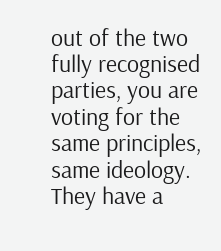out of the two fully recognised parties, you are voting for the same principles, same ideology. They have a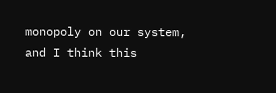monopoly on our system, and I think this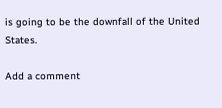is going to be the downfall of the United States.

Add a comment